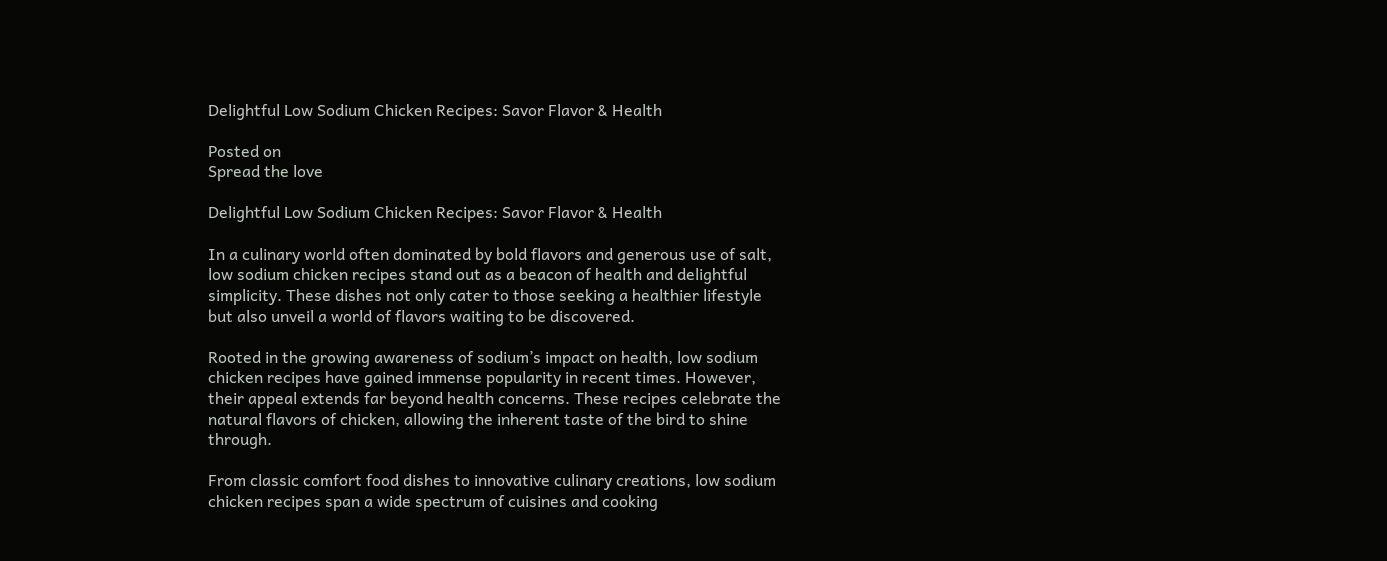Delightful Low Sodium Chicken Recipes: Savor Flavor & Health

Posted on
Spread the love

Delightful Low Sodium Chicken Recipes: Savor Flavor & Health

In a culinary world often dominated by bold flavors and generous use of salt, low sodium chicken recipes stand out as a beacon of health and delightful simplicity. These dishes not only cater to those seeking a healthier lifestyle but also unveil a world of flavors waiting to be discovered.

Rooted in the growing awareness of sodium’s impact on health, low sodium chicken recipes have gained immense popularity in recent times. However, their appeal extends far beyond health concerns. These recipes celebrate the natural flavors of chicken, allowing the inherent taste of the bird to shine through.

From classic comfort food dishes to innovative culinary creations, low sodium chicken recipes span a wide spectrum of cuisines and cooking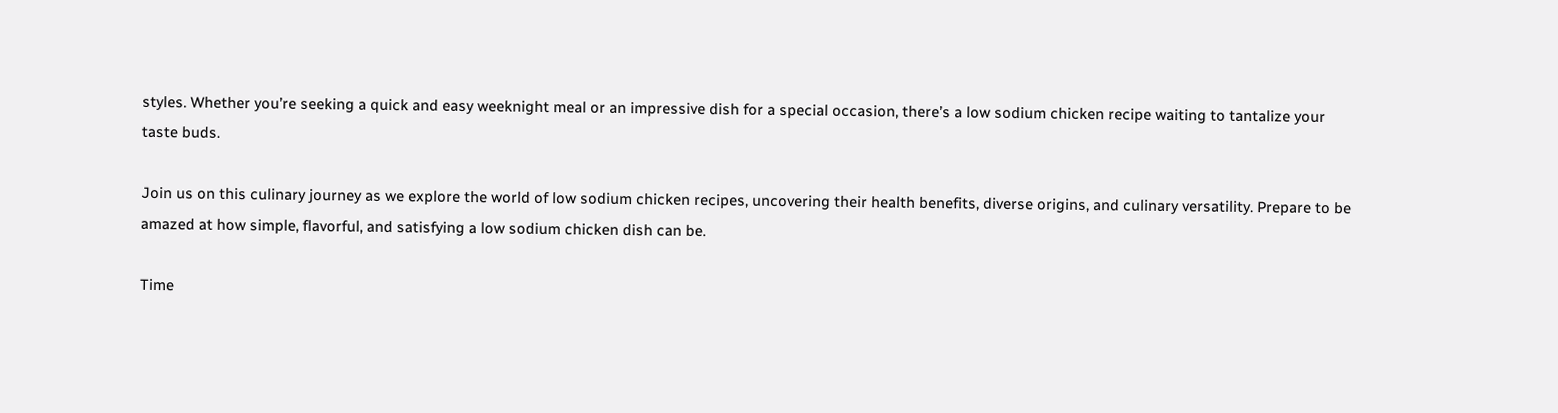styles. Whether you’re seeking a quick and easy weeknight meal or an impressive dish for a special occasion, there’s a low sodium chicken recipe waiting to tantalize your taste buds.

Join us on this culinary journey as we explore the world of low sodium chicken recipes, uncovering their health benefits, diverse origins, and culinary versatility. Prepare to be amazed at how simple, flavorful, and satisfying a low sodium chicken dish can be.

Time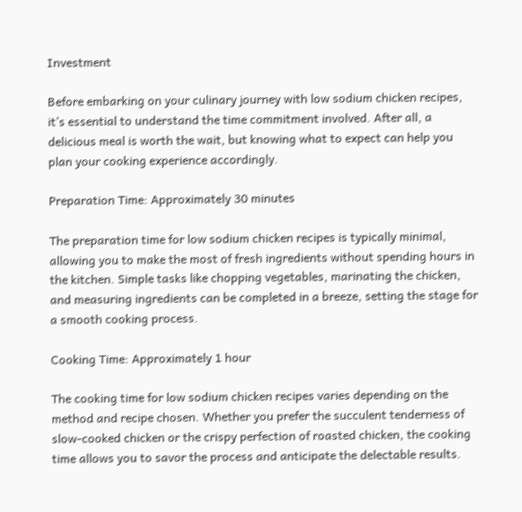Investment

Before embarking on your culinary journey with low sodium chicken recipes, it’s essential to understand the time commitment involved. After all, a delicious meal is worth the wait, but knowing what to expect can help you plan your cooking experience accordingly.

Preparation Time: Approximately 30 minutes

The preparation time for low sodium chicken recipes is typically minimal, allowing you to make the most of fresh ingredients without spending hours in the kitchen. Simple tasks like chopping vegetables, marinating the chicken, and measuring ingredients can be completed in a breeze, setting the stage for a smooth cooking process.

Cooking Time: Approximately 1 hour

The cooking time for low sodium chicken recipes varies depending on the method and recipe chosen. Whether you prefer the succulent tenderness of slow-cooked chicken or the crispy perfection of roasted chicken, the cooking time allows you to savor the process and anticipate the delectable results.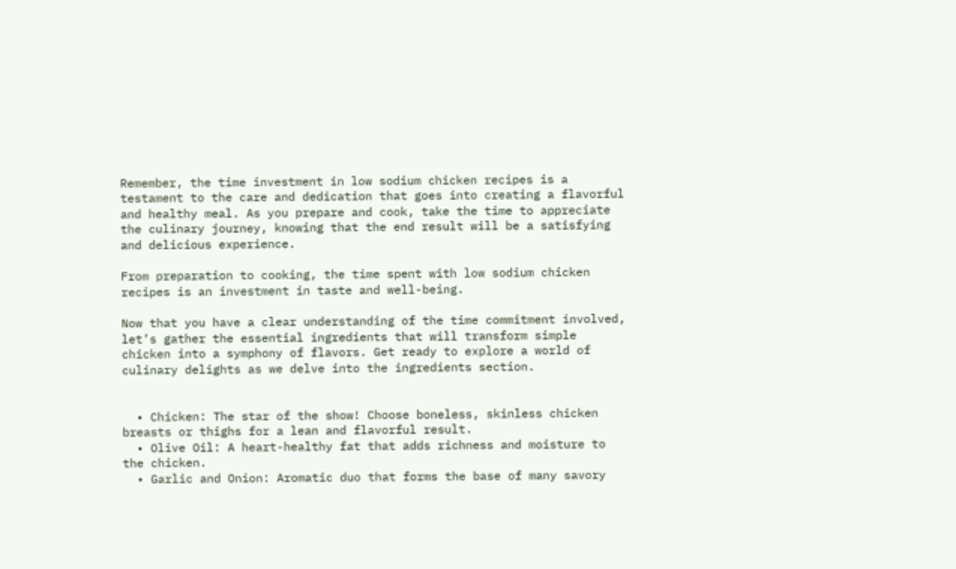Remember, the time investment in low sodium chicken recipes is a testament to the care and dedication that goes into creating a flavorful and healthy meal. As you prepare and cook, take the time to appreciate the culinary journey, knowing that the end result will be a satisfying and delicious experience.

From preparation to cooking, the time spent with low sodium chicken recipes is an investment in taste and well-being.

Now that you have a clear understanding of the time commitment involved, let’s gather the essential ingredients that will transform simple chicken into a symphony of flavors. Get ready to explore a world of culinary delights as we delve into the ingredients section.


  • Chicken: The star of the show! Choose boneless, skinless chicken breasts or thighs for a lean and flavorful result.
  • Olive Oil: A heart-healthy fat that adds richness and moisture to the chicken.
  • Garlic and Onion: Aromatic duo that forms the base of many savory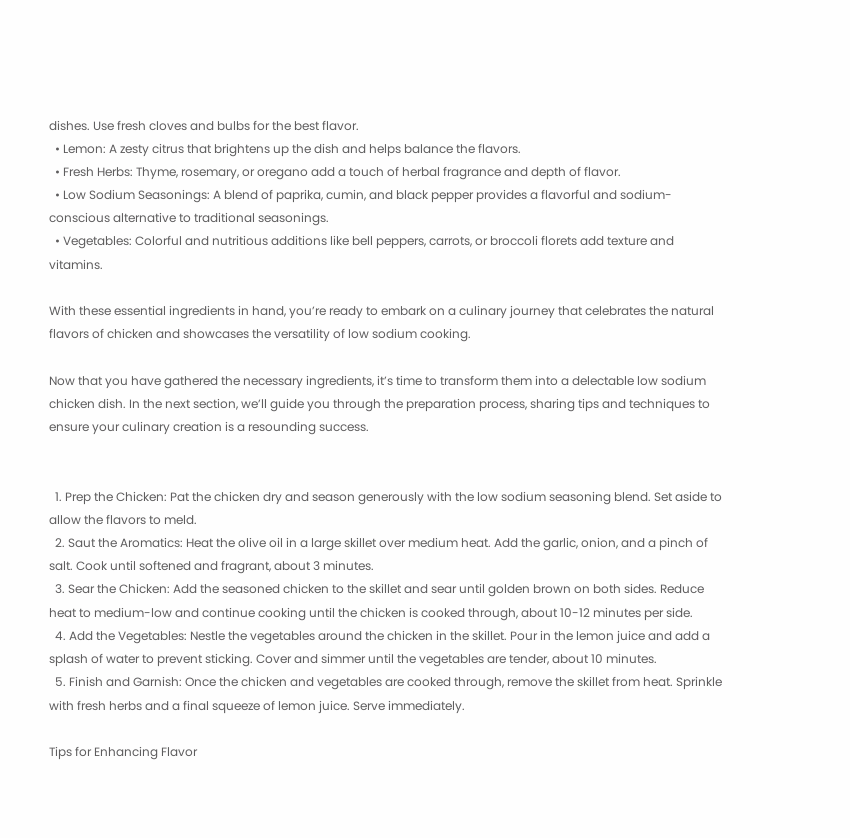dishes. Use fresh cloves and bulbs for the best flavor.
  • Lemon: A zesty citrus that brightens up the dish and helps balance the flavors.
  • Fresh Herbs: Thyme, rosemary, or oregano add a touch of herbal fragrance and depth of flavor.
  • Low Sodium Seasonings: A blend of paprika, cumin, and black pepper provides a flavorful and sodium-conscious alternative to traditional seasonings.
  • Vegetables: Colorful and nutritious additions like bell peppers, carrots, or broccoli florets add texture and vitamins.

With these essential ingredients in hand, you’re ready to embark on a culinary journey that celebrates the natural flavors of chicken and showcases the versatility of low sodium cooking.

Now that you have gathered the necessary ingredients, it’s time to transform them into a delectable low sodium chicken dish. In the next section, we’ll guide you through the preparation process, sharing tips and techniques to ensure your culinary creation is a resounding success.


  1. Prep the Chicken: Pat the chicken dry and season generously with the low sodium seasoning blend. Set aside to allow the flavors to meld.
  2. Saut the Aromatics: Heat the olive oil in a large skillet over medium heat. Add the garlic, onion, and a pinch of salt. Cook until softened and fragrant, about 3 minutes.
  3. Sear the Chicken: Add the seasoned chicken to the skillet and sear until golden brown on both sides. Reduce heat to medium-low and continue cooking until the chicken is cooked through, about 10-12 minutes per side.
  4. Add the Vegetables: Nestle the vegetables around the chicken in the skillet. Pour in the lemon juice and add a splash of water to prevent sticking. Cover and simmer until the vegetables are tender, about 10 minutes.
  5. Finish and Garnish: Once the chicken and vegetables are cooked through, remove the skillet from heat. Sprinkle with fresh herbs and a final squeeze of lemon juice. Serve immediately.

Tips for Enhancing Flavor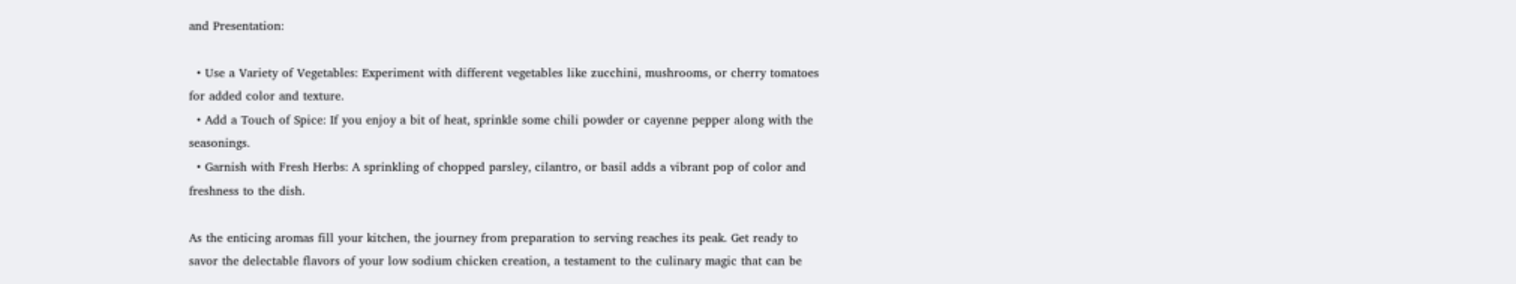and Presentation:

  • Use a Variety of Vegetables: Experiment with different vegetables like zucchini, mushrooms, or cherry tomatoes for added color and texture.
  • Add a Touch of Spice: If you enjoy a bit of heat, sprinkle some chili powder or cayenne pepper along with the seasonings.
  • Garnish with Fresh Herbs: A sprinkling of chopped parsley, cilantro, or basil adds a vibrant pop of color and freshness to the dish.

As the enticing aromas fill your kitchen, the journey from preparation to serving reaches its peak. Get ready to savor the delectable flavors of your low sodium chicken creation, a testament to the culinary magic that can be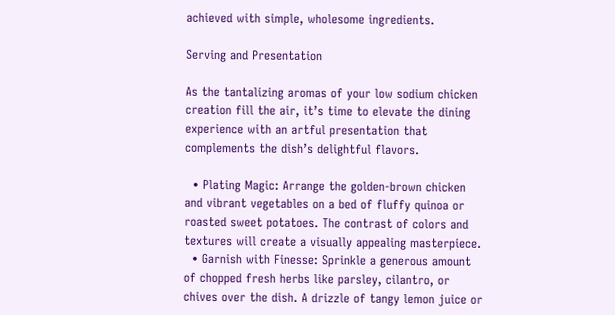achieved with simple, wholesome ingredients.

Serving and Presentation

As the tantalizing aromas of your low sodium chicken creation fill the air, it’s time to elevate the dining experience with an artful presentation that complements the dish’s delightful flavors.

  • Plating Magic: Arrange the golden-brown chicken and vibrant vegetables on a bed of fluffy quinoa or roasted sweet potatoes. The contrast of colors and textures will create a visually appealing masterpiece.
  • Garnish with Finesse: Sprinkle a generous amount of chopped fresh herbs like parsley, cilantro, or chives over the dish. A drizzle of tangy lemon juice or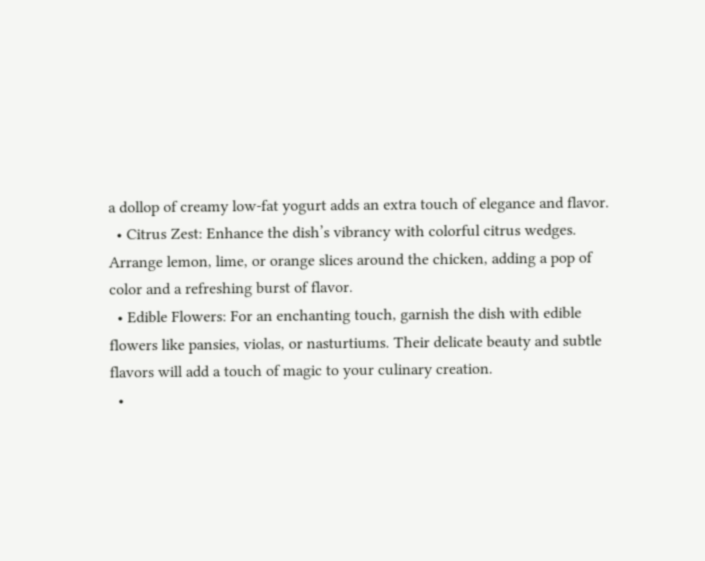a dollop of creamy low-fat yogurt adds an extra touch of elegance and flavor.
  • Citrus Zest: Enhance the dish’s vibrancy with colorful citrus wedges. Arrange lemon, lime, or orange slices around the chicken, adding a pop of color and a refreshing burst of flavor.
  • Edible Flowers: For an enchanting touch, garnish the dish with edible flowers like pansies, violas, or nasturtiums. Their delicate beauty and subtle flavors will add a touch of magic to your culinary creation.
  •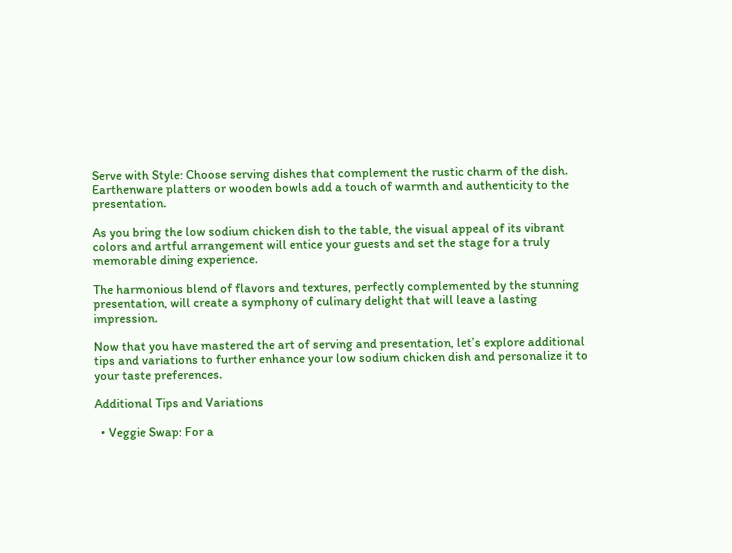Serve with Style: Choose serving dishes that complement the rustic charm of the dish. Earthenware platters or wooden bowls add a touch of warmth and authenticity to the presentation.

As you bring the low sodium chicken dish to the table, the visual appeal of its vibrant colors and artful arrangement will entice your guests and set the stage for a truly memorable dining experience.

The harmonious blend of flavors and textures, perfectly complemented by the stunning presentation, will create a symphony of culinary delight that will leave a lasting impression.

Now that you have mastered the art of serving and presentation, let’s explore additional tips and variations to further enhance your low sodium chicken dish and personalize it to your taste preferences.

Additional Tips and Variations

  • Veggie Swap: For a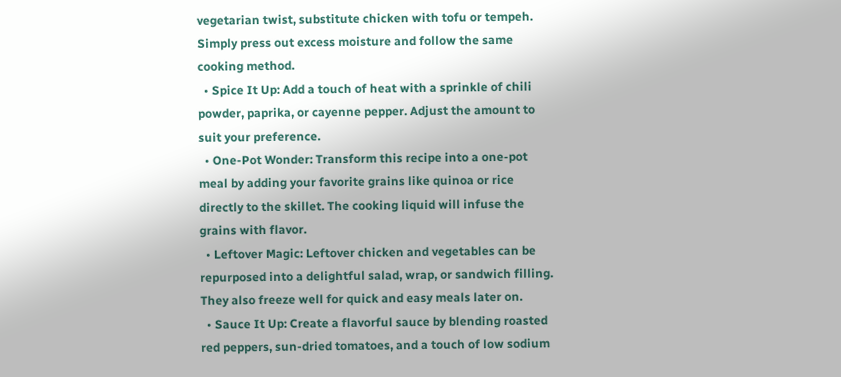vegetarian twist, substitute chicken with tofu or tempeh. Simply press out excess moisture and follow the same cooking method.
  • Spice It Up: Add a touch of heat with a sprinkle of chili powder, paprika, or cayenne pepper. Adjust the amount to suit your preference.
  • One-Pot Wonder: Transform this recipe into a one-pot meal by adding your favorite grains like quinoa or rice directly to the skillet. The cooking liquid will infuse the grains with flavor.
  • Leftover Magic: Leftover chicken and vegetables can be repurposed into a delightful salad, wrap, or sandwich filling. They also freeze well for quick and easy meals later on.
  • Sauce It Up: Create a flavorful sauce by blending roasted red peppers, sun-dried tomatoes, and a touch of low sodium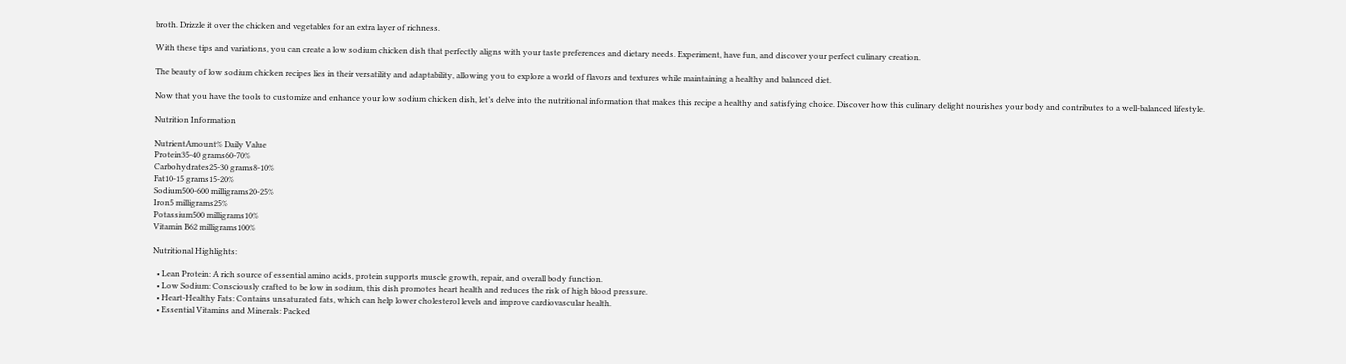broth. Drizzle it over the chicken and vegetables for an extra layer of richness.

With these tips and variations, you can create a low sodium chicken dish that perfectly aligns with your taste preferences and dietary needs. Experiment, have fun, and discover your perfect culinary creation.

The beauty of low sodium chicken recipes lies in their versatility and adaptability, allowing you to explore a world of flavors and textures while maintaining a healthy and balanced diet.

Now that you have the tools to customize and enhance your low sodium chicken dish, let’s delve into the nutritional information that makes this recipe a healthy and satisfying choice. Discover how this culinary delight nourishes your body and contributes to a well-balanced lifestyle.

Nutrition Information

NutrientAmount% Daily Value
Protein35-40 grams60-70%
Carbohydrates25-30 grams8-10%
Fat10-15 grams15-20%
Sodium500-600 milligrams20-25%
Iron5 milligrams25%
Potassium500 milligrams10%
Vitamin B62 milligrams100%

Nutritional Highlights:

  • Lean Protein: A rich source of essential amino acids, protein supports muscle growth, repair, and overall body function.
  • Low Sodium: Consciously crafted to be low in sodium, this dish promotes heart health and reduces the risk of high blood pressure.
  • Heart-Healthy Fats: Contains unsaturated fats, which can help lower cholesterol levels and improve cardiovascular health.
  • Essential Vitamins and Minerals: Packed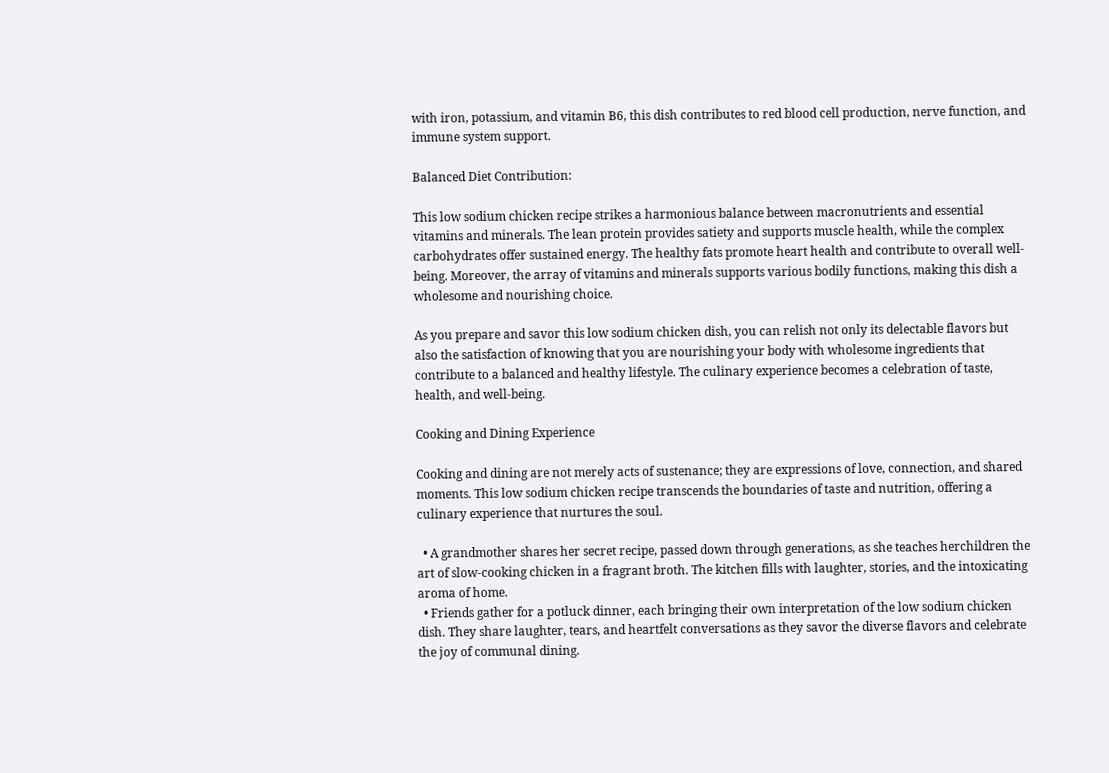with iron, potassium, and vitamin B6, this dish contributes to red blood cell production, nerve function, and immune system support.

Balanced Diet Contribution:

This low sodium chicken recipe strikes a harmonious balance between macronutrients and essential vitamins and minerals. The lean protein provides satiety and supports muscle health, while the complex carbohydrates offer sustained energy. The healthy fats promote heart health and contribute to overall well-being. Moreover, the array of vitamins and minerals supports various bodily functions, making this dish a wholesome and nourishing choice.

As you prepare and savor this low sodium chicken dish, you can relish not only its delectable flavors but also the satisfaction of knowing that you are nourishing your body with wholesome ingredients that contribute to a balanced and healthy lifestyle. The culinary experience becomes a celebration of taste, health, and well-being.

Cooking and Dining Experience

Cooking and dining are not merely acts of sustenance; they are expressions of love, connection, and shared moments. This low sodium chicken recipe transcends the boundaries of taste and nutrition, offering a culinary experience that nurtures the soul.

  • A grandmother shares her secret recipe, passed down through generations, as she teaches herchildren the art of slow-cooking chicken in a fragrant broth. The kitchen fills with laughter, stories, and the intoxicating aroma of home.
  • Friends gather for a potluck dinner, each bringing their own interpretation of the low sodium chicken dish. They share laughter, tears, and heartfelt conversations as they savor the diverse flavors and celebrate the joy of communal dining.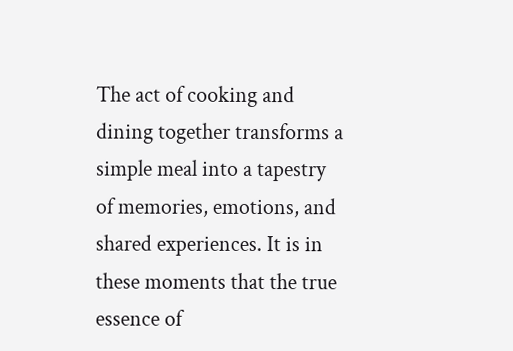The act of cooking and dining together transforms a simple meal into a tapestry of memories, emotions, and shared experiences. It is in these moments that the true essence of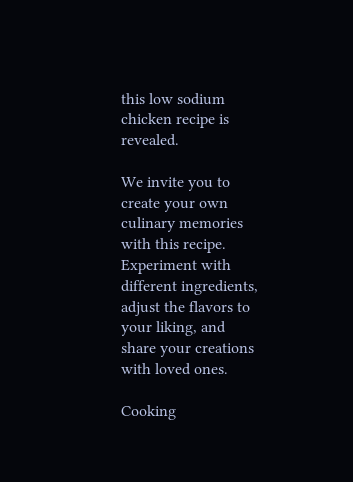this low sodium chicken recipe is revealed.

We invite you to create your own culinary memories with this recipe. Experiment with different ingredients, adjust the flavors to your liking, and share your creations with loved ones.

Cooking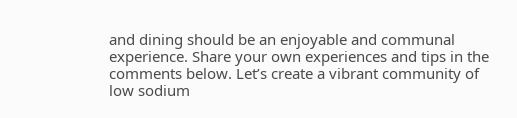and dining should be an enjoyable and communal experience. Share your own experiences and tips in the comments below. Let’s create a vibrant community of low sodium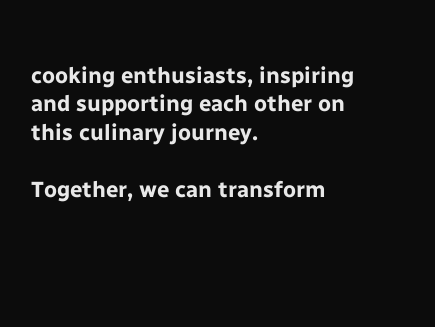cooking enthusiasts, inspiring and supporting each other on this culinary journey.

Together, we can transform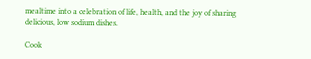mealtime into a celebration of life, health, and the joy of sharing delicious, low sodium dishes.

Cook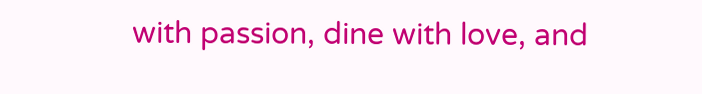with passion, dine with love, and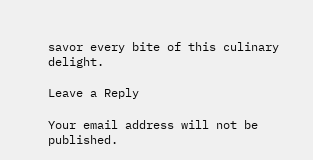savor every bite of this culinary delight.

Leave a Reply

Your email address will not be published.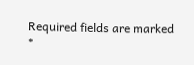Required fields are marked *